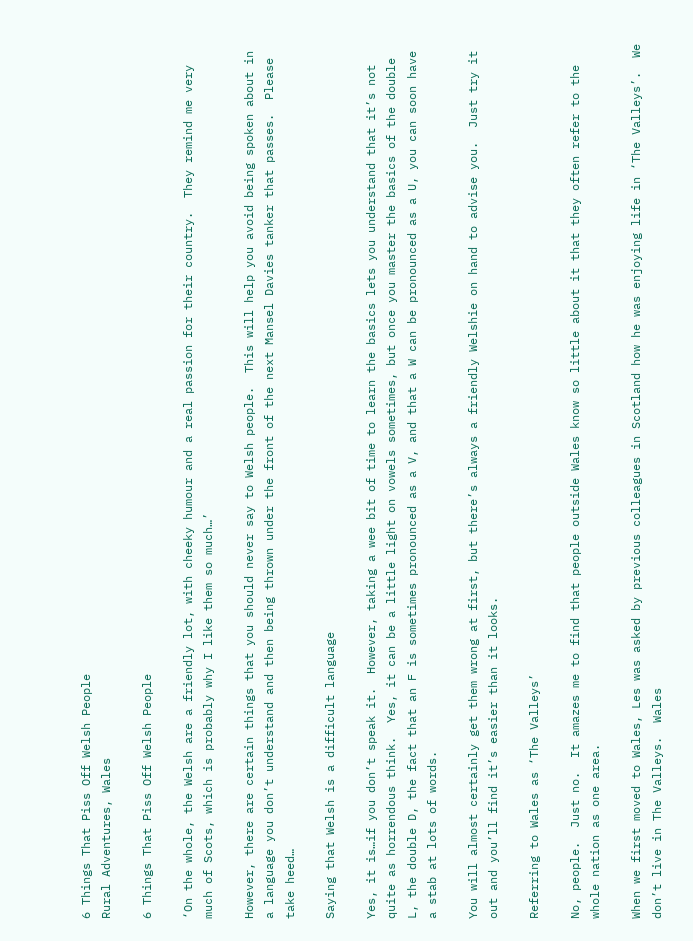6 Things That Piss Off Welsh People
Rural Adventures, Wales

6 Things That Piss Off Welsh People

‘On the whole, the Welsh are a friendly lot, with cheeky humour and a real passion for their country.  They remind me very much of Scots, which is probably why I like them so much…’

However, there are certain things that you should never say to Welsh people.  This will help you avoid being spoken about in a language you don’t understand and then being thrown under the front of the next Mansel Davies tanker that passes.  Please take heed…

Saying that Welsh is a difficult language

Yes, it is…if you don’t speak it.  However, taking a wee bit of time to learn the basics lets you understand that it’s not quite as horrendous think.  Yes, it can be a little light on vowels sometimes, but once you master the basics of the double L, the double D, the fact that an F is sometimes pronounced as a V, and that a W can be pronounced as a U, you can soon have a stab at lots of words.

You will almost certainly get them wrong at first, but there’s always a friendly Welshie on hand to advise you.  Just try it out and you’ll find it’s easier than it looks.

Referring to Wales as ‘The Valleys’

No, people.  Just no.  It amazes me to find that people outside Wales know so little about it that they often refer to the whole nation as one area.

When we first moved to Wales, Les was asked by previous colleagues in Scotland how he was enjoying life in ‘The Valleys’.  We don’t live in The Valleys.  Wales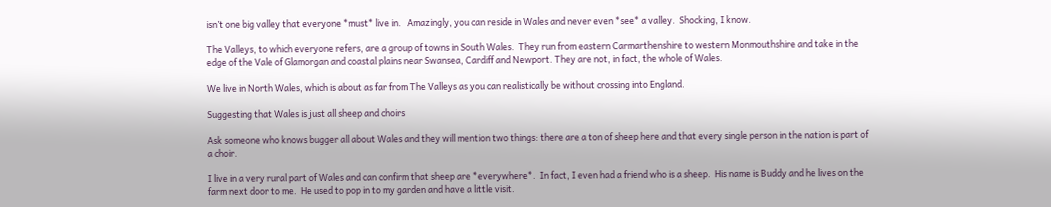isn’t one big valley that everyone *must* live in.   Amazingly, you can reside in Wales and never even *see* a valley.  Shocking, I know.

The Valleys, to which everyone refers, are a group of towns in South Wales.  They run from eastern Carmarthenshire to western Monmouthshire and take in the edge of the Vale of Glamorgan and coastal plains near Swansea, Cardiff and Newport. They are not, in fact, the whole of Wales.

We live in North Wales, which is about as far from The Valleys as you can realistically be without crossing into England.

Suggesting that Wales is just all sheep and choirs

Ask someone who knows bugger all about Wales and they will mention two things: there are a ton of sheep here and that every single person in the nation is part of a choir.

I live in a very rural part of Wales and can confirm that sheep are *everywhere*.  In fact, I even had a friend who is a sheep.  His name is Buddy and he lives on the farm next door to me.  He used to pop in to my garden and have a little visit.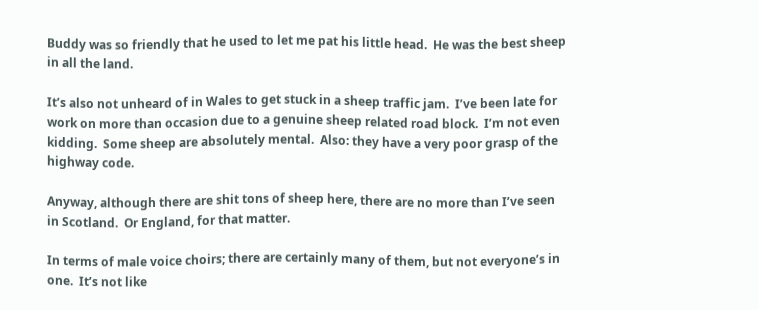Buddy was so friendly that he used to let me pat his little head.  He was the best sheep in all the land.

It’s also not unheard of in Wales to get stuck in a sheep traffic jam.  I’ve been late for work on more than occasion due to a genuine sheep related road block.  I’m not even kidding.  Some sheep are absolutely mental.  Also: they have a very poor grasp of the highway code.

Anyway, although there are shit tons of sheep here, there are no more than I’ve seen in Scotland.  Or England, for that matter.

In terms of male voice choirs; there are certainly many of them, but not everyone’s in one.  It’s not like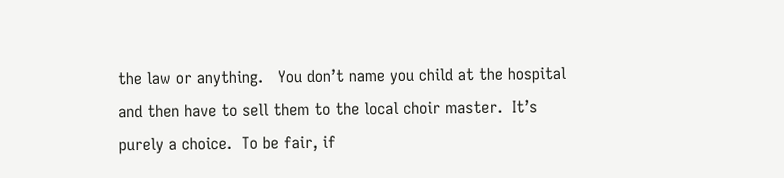the law or anything.   You don’t name you child at the hospital and then have to sell them to the local choir master.  It’s purely a choice.  To be fair, if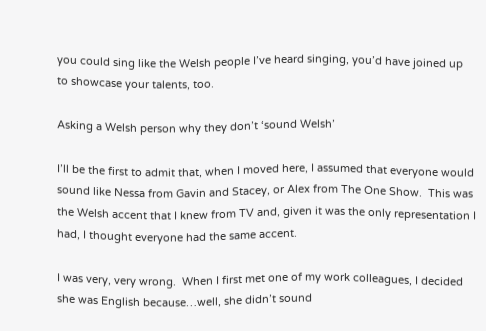you could sing like the Welsh people I’ve heard singing, you’d have joined up to showcase your talents, too.

Asking a Welsh person why they don’t ‘sound Welsh’

I’ll be the first to admit that, when I moved here, I assumed that everyone would sound like Nessa from Gavin and Stacey, or Alex from The One Show.  This was the Welsh accent that I knew from TV and, given it was the only representation I had, I thought everyone had the same accent.

I was very, very wrong.  When I first met one of my work colleagues, I decided she was English because…well, she didn’t sound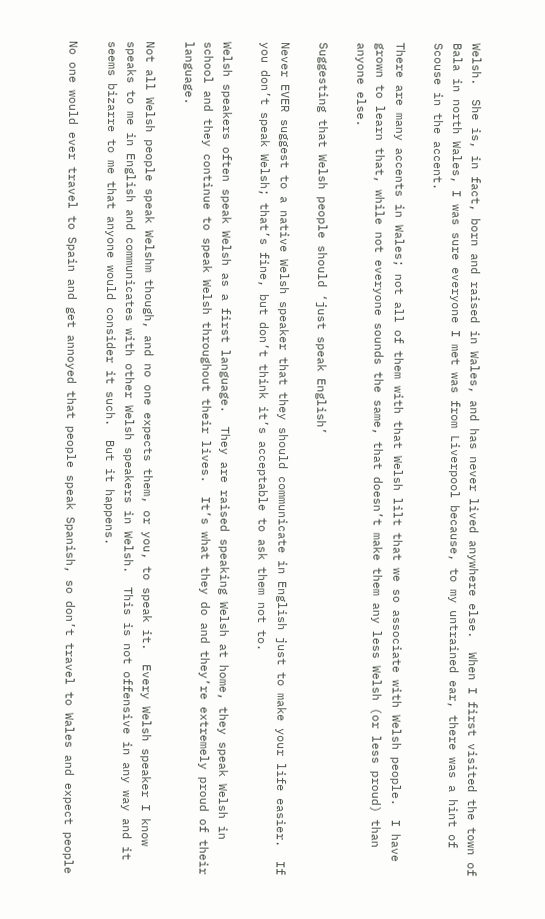Welsh.  She is, in fact, born and raised in Wales, and has never lived anywhere else.  When I first visited the town of Bala in north Wales, I was sure everyone I met was from Liverpool because, to my untrained ear, there was a hint of Scouse in the accent.

There are many accents in Wales; not all of them with that Welsh lilt that we so associate with Welsh people.  I have grown to learn that, while not everyone sounds the same, that doesn’t make them any less Welsh (or less proud) than anyone else.

Suggesting that Welsh people should ‘just speak English’

Never EVER suggest to a native Welsh speaker that they should communicate in English just to make your life easier.  If you don’t speak Welsh; that’s fine, but don’t think it’s acceptable to ask them not to.

Welsh speakers often speak Welsh as a first language.  They are raised speaking Welsh at home, they speak Welsh in school and they continue to speak Welsh throughout their lives.  It’s what they do and they’re extremely proud of their language.

Not all Welsh people speak Welshm though, and no one expects them, or you, to speak it.  Every Welsh speaker I know speaks to me in English and communicates with other Welsh speakers in Welsh.  This is not offensive in any way and it seems bizarre to me that anyone would consider it such.  But it happens.

No one would ever travel to Spain and get annoyed that people speak Spanish, so don’t travel to Wales and expect people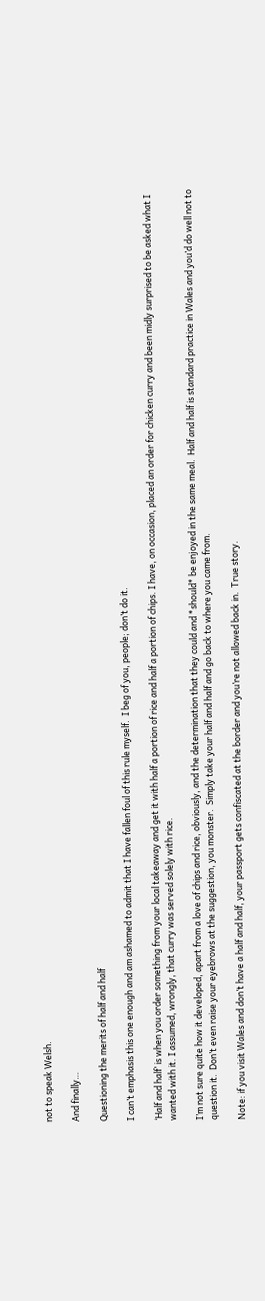not to speak Welsh.

And finally…

Questioning the merits of half and half

I can’t emphasis this one enough and am ashamed to admit that I have fallen foul of this rule myself.  I beg of you, people; don’t do it.

‘Half and half’ is when you order something from your local takeaway and get it with half a portion of rice and half a portion of chips. I have, on occasion, placed an order for chicken curry and been midly surprised to be asked what I wanted with it. I assumed, wrongly, that curry was served solely with rice.

I’m not sure quite how it developed, apart from a love of chips and rice, obviously, and the determination that they could and *should* be enjoyed in the same meal.  Half and half is standard practice in Wales and you’d do well not to question it.  Don’t even raise your eyebrows at the suggestion, you monster.  Simply take your half and half and go back to where you came from.

Note: if you visit Wales and don’t have a half and half, your passport gets confiscated at the border and you’re not allowed back in.  True story.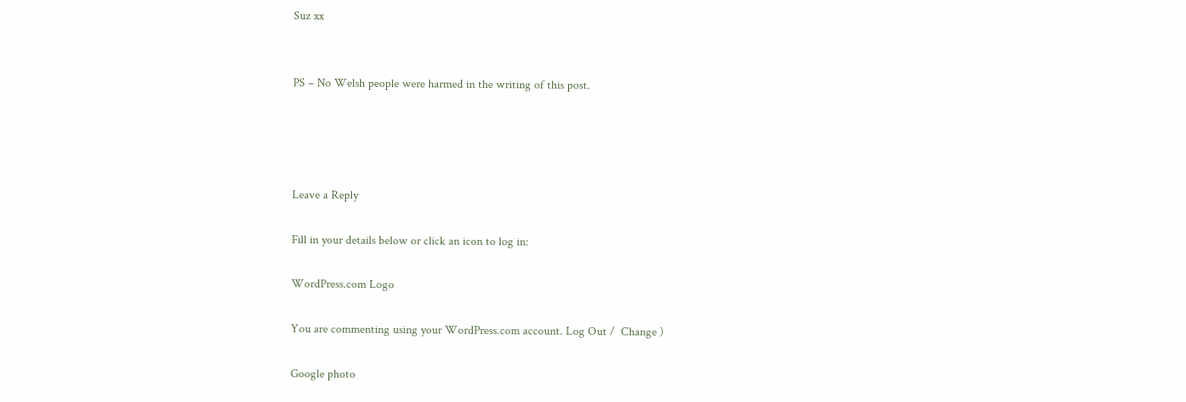Suz xx


PS – No Welsh people were harmed in the writing of this post.




Leave a Reply

Fill in your details below or click an icon to log in:

WordPress.com Logo

You are commenting using your WordPress.com account. Log Out /  Change )

Google photo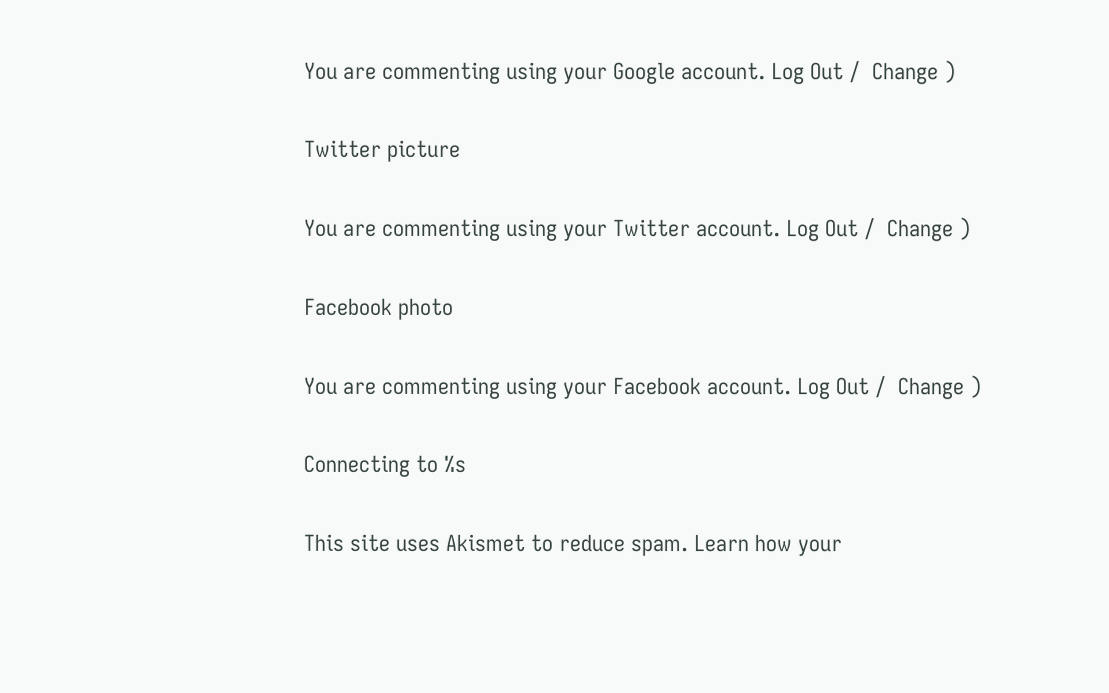You are commenting using your Google account. Log Out /  Change )

Twitter picture

You are commenting using your Twitter account. Log Out /  Change )

Facebook photo

You are commenting using your Facebook account. Log Out /  Change )

Connecting to %s

This site uses Akismet to reduce spam. Learn how your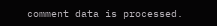comment data is processed.